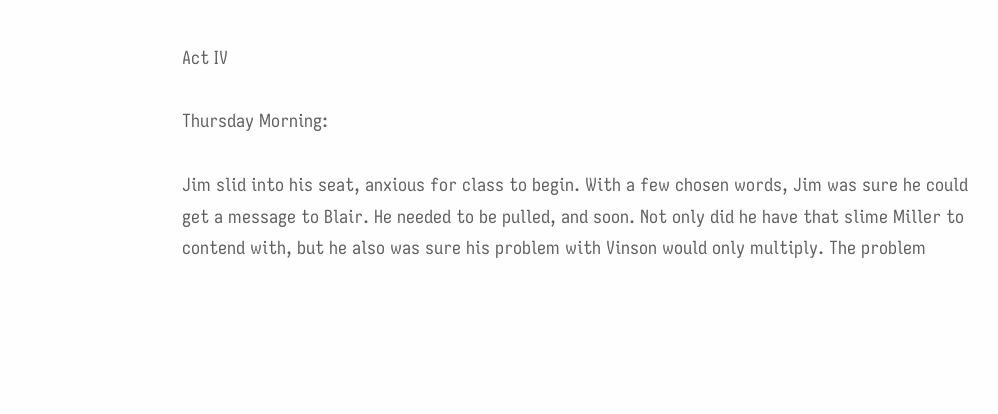Act IV

Thursday Morning:

Jim slid into his seat, anxious for class to begin. With a few chosen words, Jim was sure he could get a message to Blair. He needed to be pulled, and soon. Not only did he have that slime Miller to contend with, but he also was sure his problem with Vinson would only multiply. The problem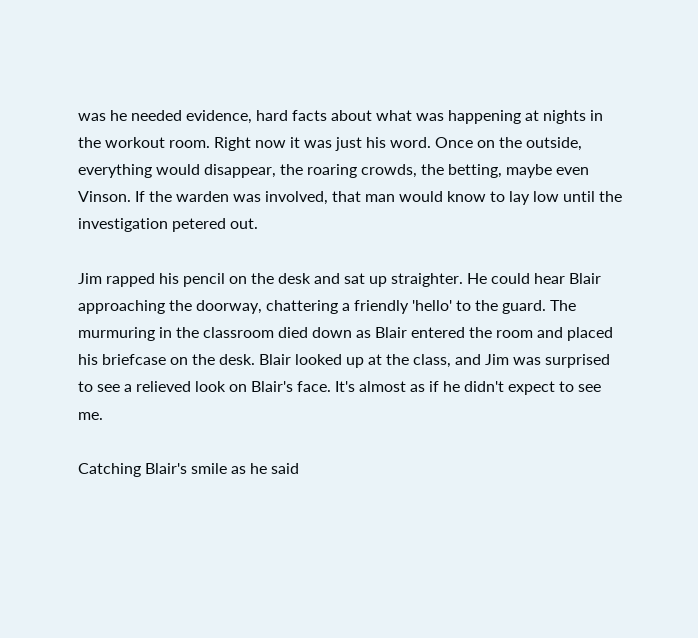was he needed evidence, hard facts about what was happening at nights in the workout room. Right now it was just his word. Once on the outside, everything would disappear, the roaring crowds, the betting, maybe even Vinson. If the warden was involved, that man would know to lay low until the investigation petered out.

Jim rapped his pencil on the desk and sat up straighter. He could hear Blair approaching the doorway, chattering a friendly 'hello' to the guard. The murmuring in the classroom died down as Blair entered the room and placed his briefcase on the desk. Blair looked up at the class, and Jim was surprised to see a relieved look on Blair's face. It's almost as if he didn't expect to see me.

Catching Blair's smile as he said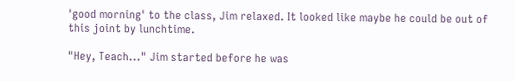'good morning' to the class, Jim relaxed. It looked like maybe he could be out of this joint by lunchtime.

"Hey, Teach..." Jim started before he was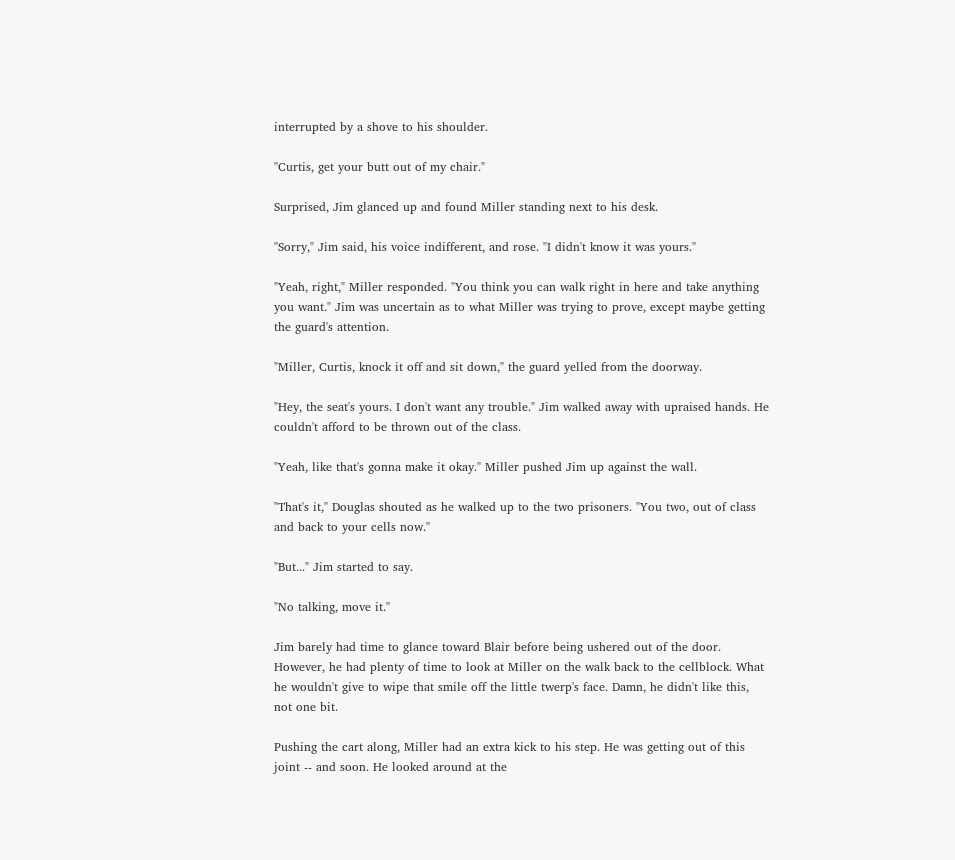interrupted by a shove to his shoulder.

"Curtis, get your butt out of my chair."

Surprised, Jim glanced up and found Miller standing next to his desk.

"Sorry," Jim said, his voice indifferent, and rose. "I didn't know it was yours."

"Yeah, right," Miller responded. "You think you can walk right in here and take anything you want." Jim was uncertain as to what Miller was trying to prove, except maybe getting the guard's attention.

"Miller, Curtis, knock it off and sit down," the guard yelled from the doorway.

"Hey, the seat's yours. I don't want any trouble." Jim walked away with upraised hands. He couldn't afford to be thrown out of the class.

"Yeah, like that's gonna make it okay." Miller pushed Jim up against the wall.

"That's it," Douglas shouted as he walked up to the two prisoners. "You two, out of class and back to your cells now."

"But..." Jim started to say.

"No talking, move it."

Jim barely had time to glance toward Blair before being ushered out of the door. However, he had plenty of time to look at Miller on the walk back to the cellblock. What he wouldn't give to wipe that smile off the little twerp's face. Damn, he didn't like this, not one bit.

Pushing the cart along, Miller had an extra kick to his step. He was getting out of this joint -- and soon. He looked around at the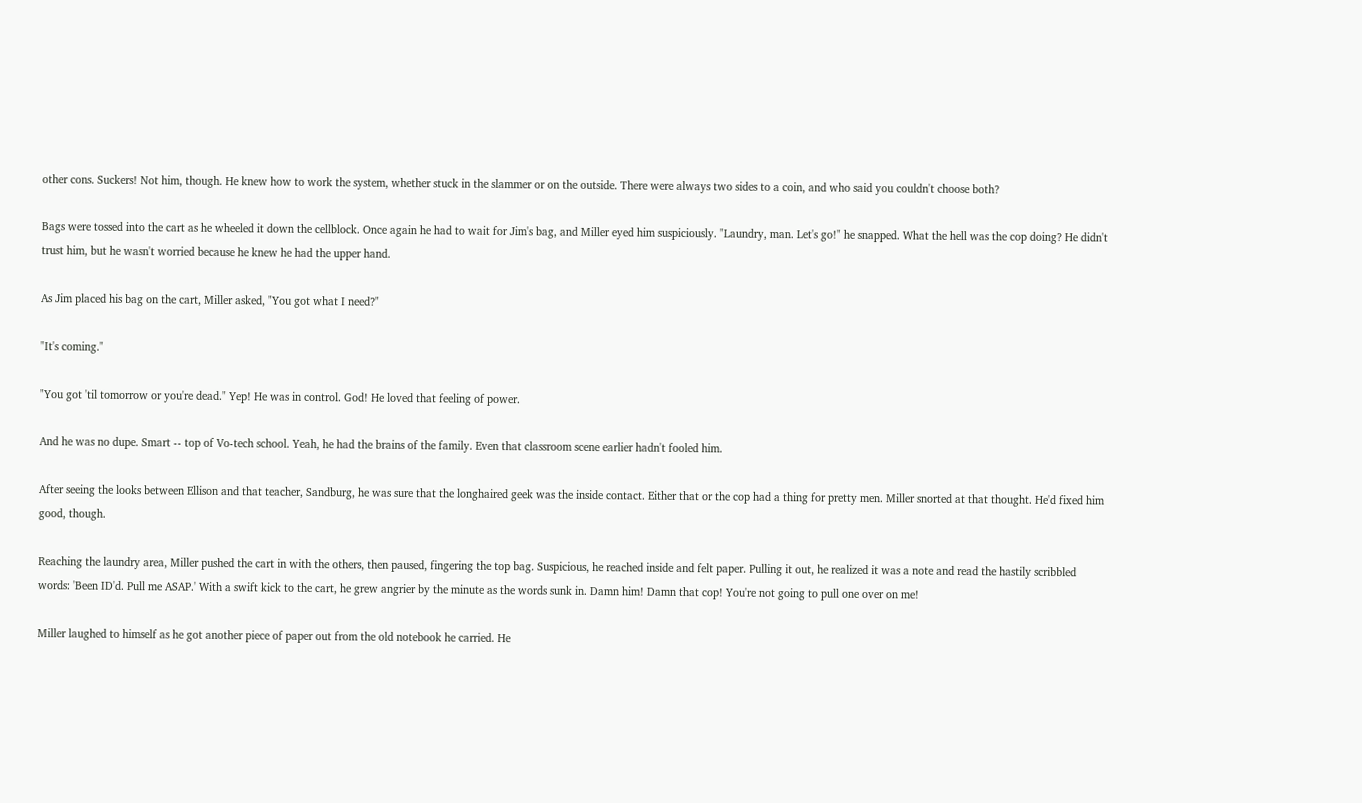other cons. Suckers! Not him, though. He knew how to work the system, whether stuck in the slammer or on the outside. There were always two sides to a coin, and who said you couldn't choose both?

Bags were tossed into the cart as he wheeled it down the cellblock. Once again he had to wait for Jim's bag, and Miller eyed him suspiciously. "Laundry, man. Let's go!" he snapped. What the hell was the cop doing? He didn't trust him, but he wasn't worried because he knew he had the upper hand.

As Jim placed his bag on the cart, Miller asked, "You got what I need?"

"It's coming."

"You got 'til tomorrow or you're dead." Yep! He was in control. God! He loved that feeling of power.

And he was no dupe. Smart -- top of Vo-tech school. Yeah, he had the brains of the family. Even that classroom scene earlier hadn't fooled him.

After seeing the looks between Ellison and that teacher, Sandburg, he was sure that the longhaired geek was the inside contact. Either that or the cop had a thing for pretty men. Miller snorted at that thought. He'd fixed him good, though.

Reaching the laundry area, Miller pushed the cart in with the others, then paused, fingering the top bag. Suspicious, he reached inside and felt paper. Pulling it out, he realized it was a note and read the hastily scribbled words: 'Been ID'd. Pull me ASAP.' With a swift kick to the cart, he grew angrier by the minute as the words sunk in. Damn him! Damn that cop! You're not going to pull one over on me!

Miller laughed to himself as he got another piece of paper out from the old notebook he carried. He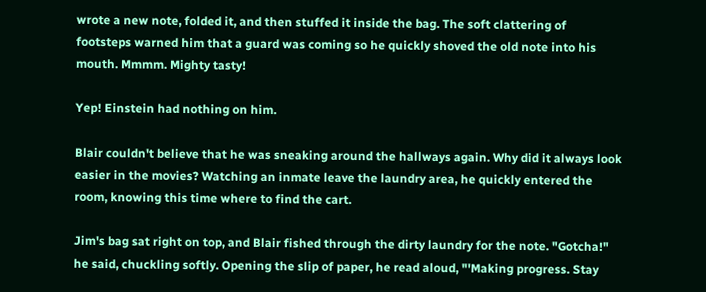wrote a new note, folded it, and then stuffed it inside the bag. The soft clattering of footsteps warned him that a guard was coming so he quickly shoved the old note into his mouth. Mmmm. Mighty tasty!

Yep! Einstein had nothing on him.

Blair couldn't believe that he was sneaking around the hallways again. Why did it always look easier in the movies? Watching an inmate leave the laundry area, he quickly entered the room, knowing this time where to find the cart.

Jim's bag sat right on top, and Blair fished through the dirty laundry for the note. "Gotcha!" he said, chuckling softly. Opening the slip of paper, he read aloud, "'Making progress. Stay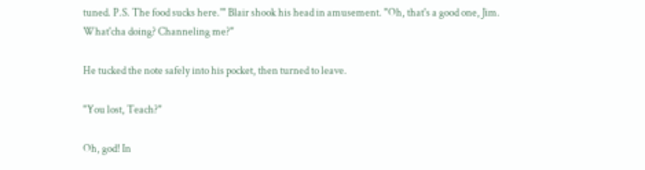tuned. P.S. The food sucks here.'" Blair shook his head in amusement. "Oh, that's a good one, Jim. What'cha doing? Channeling me?"

He tucked the note safely into his pocket, then turned to leave.

"You lost, Teach?"

Oh, god! In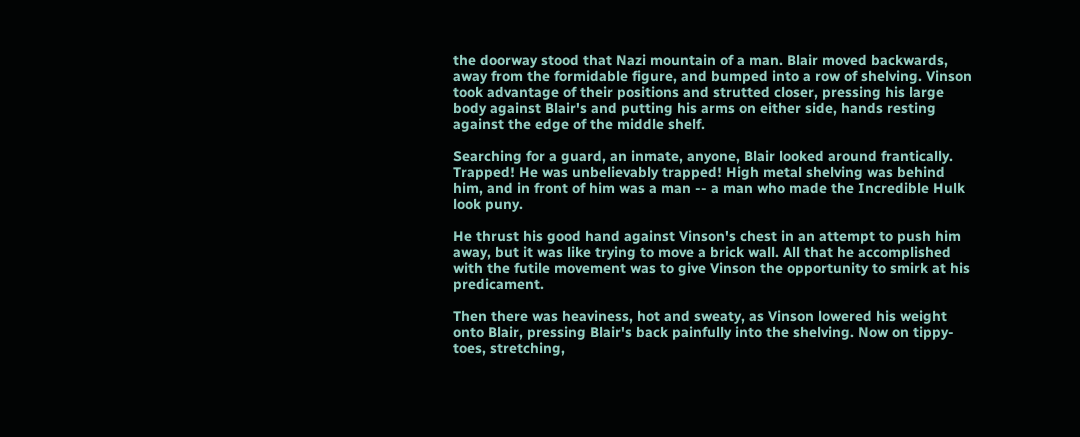the doorway stood that Nazi mountain of a man. Blair moved backwards, away from the formidable figure, and bumped into a row of shelving. Vinson took advantage of their positions and strutted closer, pressing his large body against Blair's and putting his arms on either side, hands resting against the edge of the middle shelf.

Searching for a guard, an inmate, anyone, Blair looked around frantically. Trapped! He was unbelievably trapped! High metal shelving was behind him, and in front of him was a man -- a man who made the Incredible Hulk look puny.

He thrust his good hand against Vinson's chest in an attempt to push him away, but it was like trying to move a brick wall. All that he accomplished with the futile movement was to give Vinson the opportunity to smirk at his predicament.

Then there was heaviness, hot and sweaty, as Vinson lowered his weight onto Blair, pressing Blair's back painfully into the shelving. Now on tippy-toes, stretching,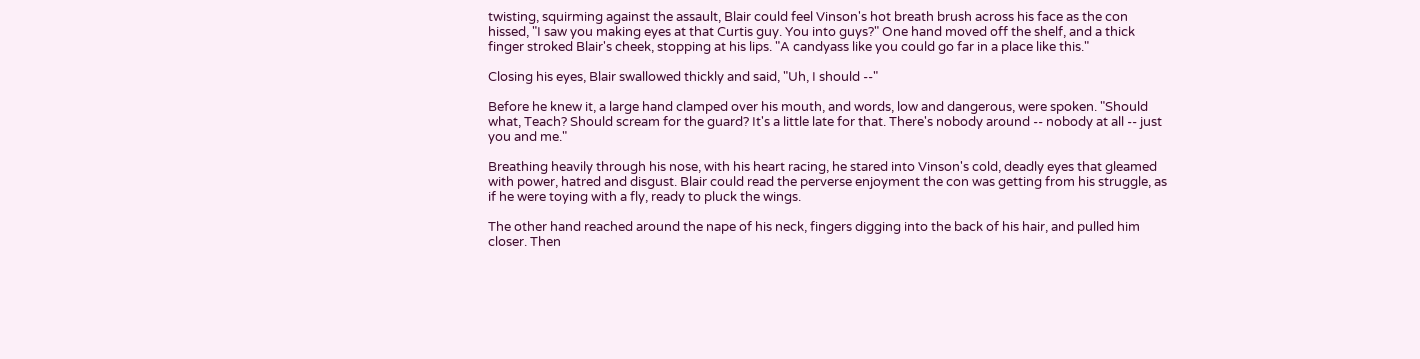twisting, squirming against the assault, Blair could feel Vinson's hot breath brush across his face as the con hissed, "I saw you making eyes at that Curtis guy. You into guys?" One hand moved off the shelf, and a thick finger stroked Blair's cheek, stopping at his lips. "A candyass like you could go far in a place like this."

Closing his eyes, Blair swallowed thickly and said, "Uh, I should --"

Before he knew it, a large hand clamped over his mouth, and words, low and dangerous, were spoken. "Should what, Teach? Should scream for the guard? It's a little late for that. There's nobody around -- nobody at all -- just you and me."

Breathing heavily through his nose, with his heart racing, he stared into Vinson's cold, deadly eyes that gleamed with power, hatred and disgust. Blair could read the perverse enjoyment the con was getting from his struggle, as if he were toying with a fly, ready to pluck the wings.

The other hand reached around the nape of his neck, fingers digging into the back of his hair, and pulled him closer. Then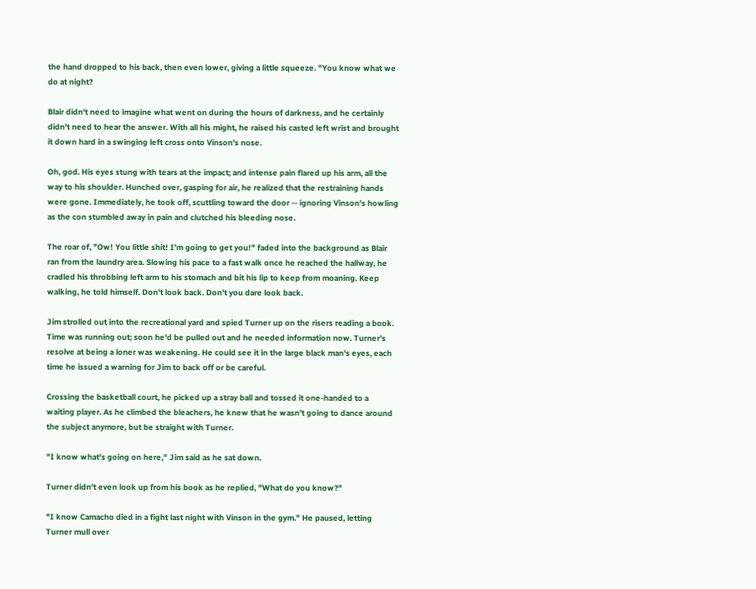the hand dropped to his back, then even lower, giving a little squeeze. "You know what we do at night?

Blair didn't need to imagine what went on during the hours of darkness, and he certainly didn't need to hear the answer. With all his might, he raised his casted left wrist and brought it down hard in a swinging left cross onto Vinson's nose.

Oh, god. His eyes stung with tears at the impact; and intense pain flared up his arm, all the way to his shoulder. Hunched over, gasping for air, he realized that the restraining hands were gone. Immediately, he took off, scuttling toward the door -- ignoring Vinson's howling as the con stumbled away in pain and clutched his bleeding nose.

The roar of, "Ow! You little shit! I'm going to get you!" faded into the background as Blair ran from the laundry area. Slowing his pace to a fast walk once he reached the hallway, he cradled his throbbing left arm to his stomach and bit his lip to keep from moaning. Keep walking, he told himself. Don't look back. Don't you dare look back.

Jim strolled out into the recreational yard and spied Turner up on the risers reading a book. Time was running out; soon he'd be pulled out and he needed information now. Turner's resolve at being a loner was weakening. He could see it in the large black man's eyes, each time he issued a warning for Jim to back off or be careful.

Crossing the basketball court, he picked up a stray ball and tossed it one-handed to a waiting player. As he climbed the bleachers, he knew that he wasn't going to dance around the subject anymore, but be straight with Turner.

"I know what's going on here," Jim said as he sat down.

Turner didn't even look up from his book as he replied, "What do you know?"

"I know Camacho died in a fight last night with Vinson in the gym." He paused, letting Turner mull over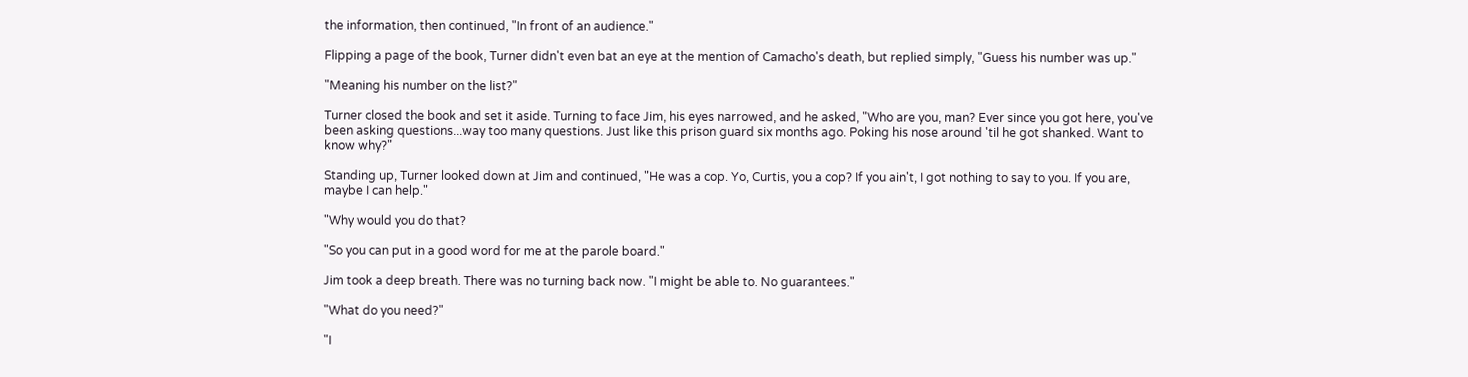the information, then continued, "In front of an audience."

Flipping a page of the book, Turner didn't even bat an eye at the mention of Camacho's death, but replied simply, "Guess his number was up."

"Meaning his number on the list?"

Turner closed the book and set it aside. Turning to face Jim, his eyes narrowed, and he asked, "Who are you, man? Ever since you got here, you've been asking questions...way too many questions. Just like this prison guard six months ago. Poking his nose around 'til he got shanked. Want to know why?"

Standing up, Turner looked down at Jim and continued, "He was a cop. Yo, Curtis, you a cop? If you ain't, I got nothing to say to you. If you are, maybe I can help."

"Why would you do that?

"So you can put in a good word for me at the parole board."

Jim took a deep breath. There was no turning back now. "I might be able to. No guarantees."

"What do you need?"

"I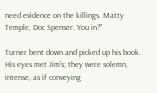need evidence on the killings. Matty Temple, Doc Spenser. You in?"

Turner bent down and picked up his book. His eyes met Jim's; they were solemn, intense, as if conveying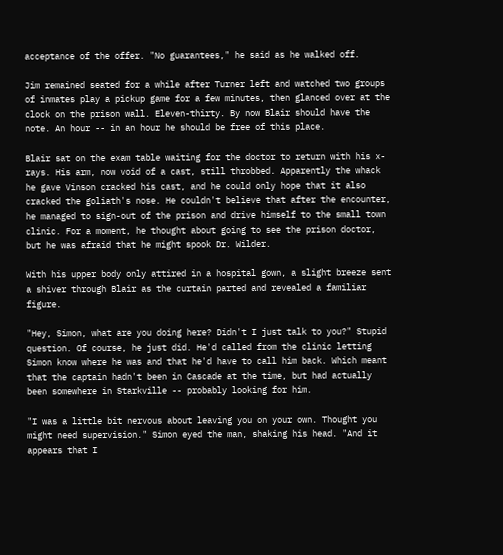acceptance of the offer. "No guarantees," he said as he walked off.

Jim remained seated for a while after Turner left and watched two groups of inmates play a pickup game for a few minutes, then glanced over at the clock on the prison wall. Eleven-thirty. By now Blair should have the note. An hour -- in an hour he should be free of this place.

Blair sat on the exam table waiting for the doctor to return with his x-rays. His arm, now void of a cast, still throbbed. Apparently the whack he gave Vinson cracked his cast, and he could only hope that it also cracked the goliath's nose. He couldn't believe that after the encounter, he managed to sign-out of the prison and drive himself to the small town clinic. For a moment, he thought about going to see the prison doctor, but he was afraid that he might spook Dr. Wilder.

With his upper body only attired in a hospital gown, a slight breeze sent a shiver through Blair as the curtain parted and revealed a familiar figure.

"Hey, Simon, what are you doing here? Didn't I just talk to you?" Stupid question. Of course, he just did. He'd called from the clinic letting Simon know where he was and that he'd have to call him back. Which meant that the captain hadn't been in Cascade at the time, but had actually been somewhere in Starkville -- probably looking for him.

"I was a little bit nervous about leaving you on your own. Thought you might need supervision." Simon eyed the man, shaking his head. "And it appears that I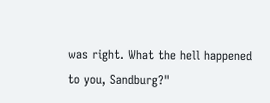was right. What the hell happened to you, Sandburg?"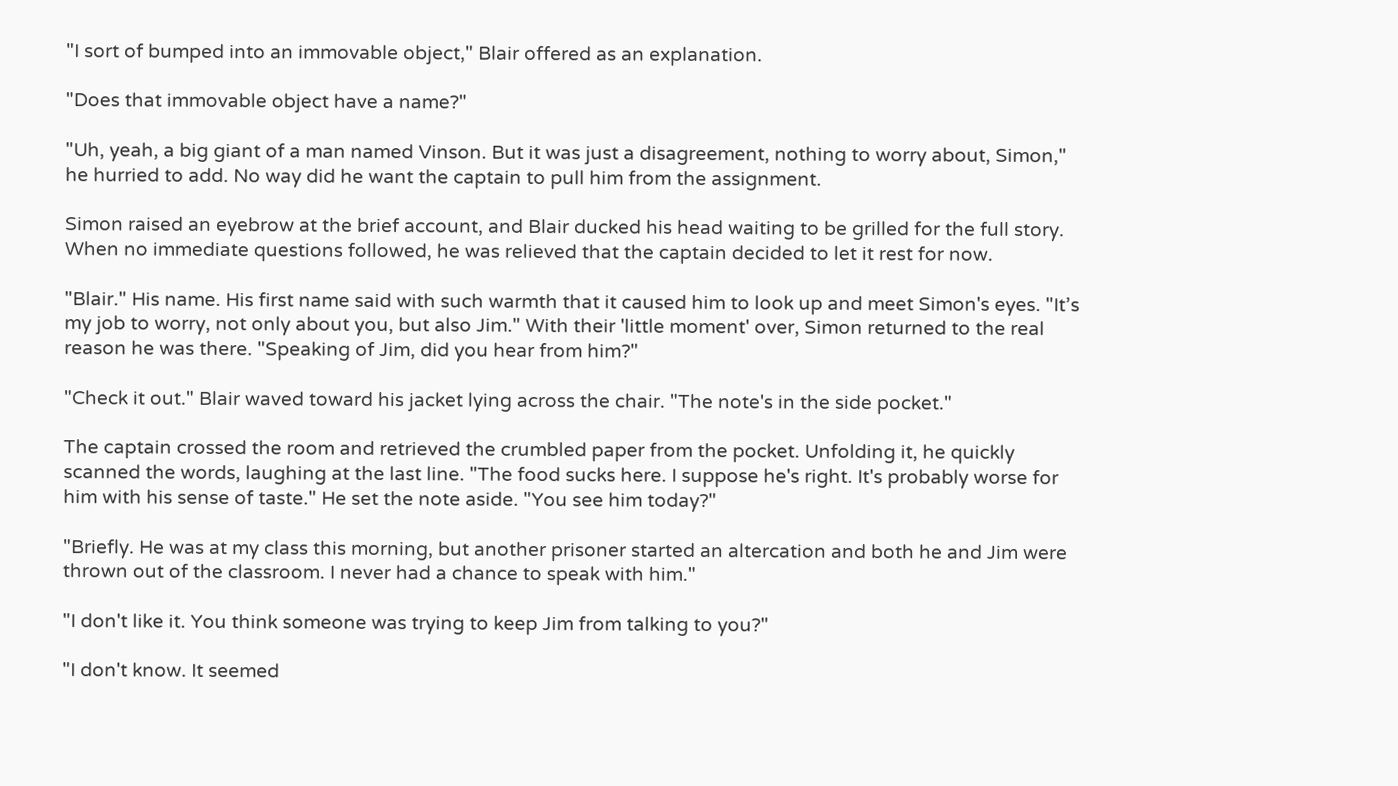"I sort of bumped into an immovable object," Blair offered as an explanation.

"Does that immovable object have a name?"

"Uh, yeah, a big giant of a man named Vinson. But it was just a disagreement, nothing to worry about, Simon," he hurried to add. No way did he want the captain to pull him from the assignment.

Simon raised an eyebrow at the brief account, and Blair ducked his head waiting to be grilled for the full story. When no immediate questions followed, he was relieved that the captain decided to let it rest for now.

"Blair." His name. His first name said with such warmth that it caused him to look up and meet Simon's eyes. "It’s my job to worry, not only about you, but also Jim." With their 'little moment' over, Simon returned to the real reason he was there. "Speaking of Jim, did you hear from him?"

"Check it out." Blair waved toward his jacket lying across the chair. "The note's in the side pocket."

The captain crossed the room and retrieved the crumbled paper from the pocket. Unfolding it, he quickly scanned the words, laughing at the last line. "The food sucks here. I suppose he's right. It's probably worse for him with his sense of taste." He set the note aside. "You see him today?"

"Briefly. He was at my class this morning, but another prisoner started an altercation and both he and Jim were thrown out of the classroom. I never had a chance to speak with him."

"I don't like it. You think someone was trying to keep Jim from talking to you?"

"I don't know. It seemed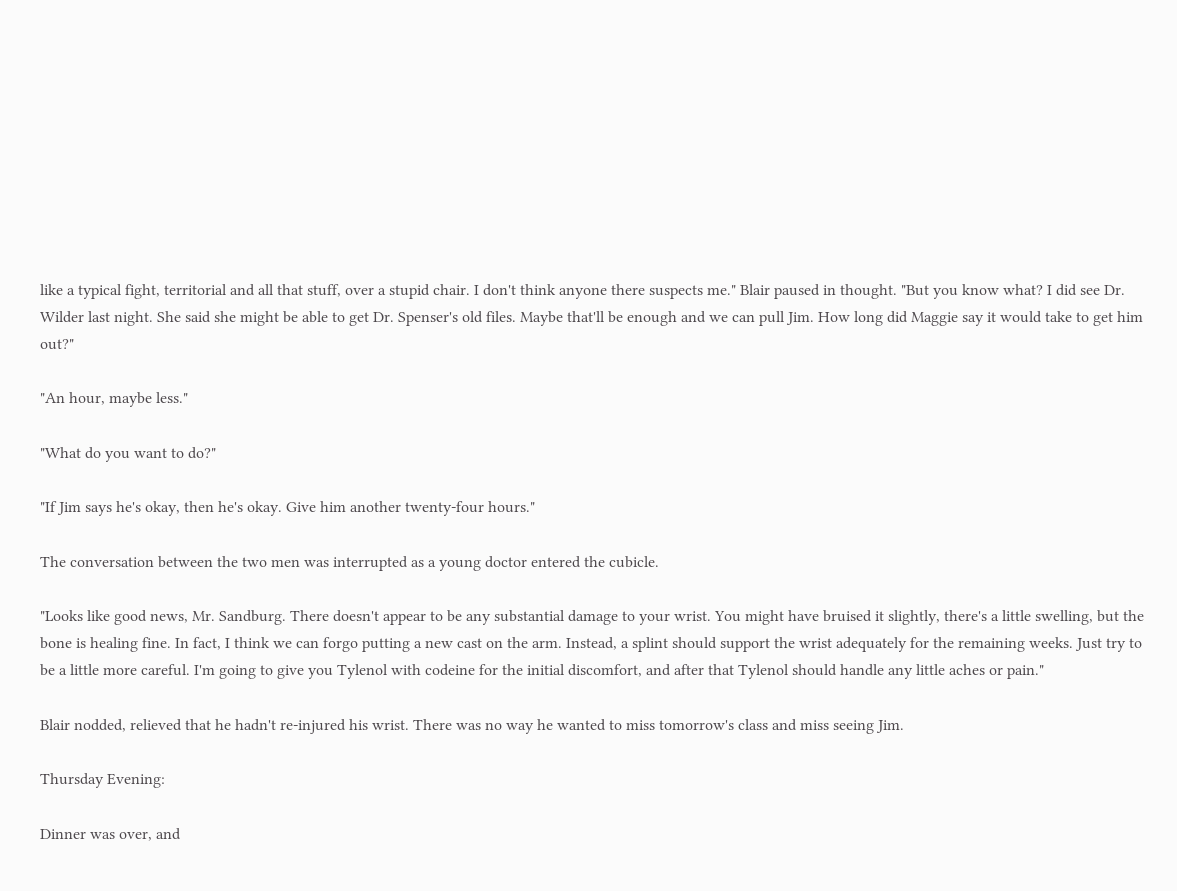like a typical fight, territorial and all that stuff, over a stupid chair. I don't think anyone there suspects me." Blair paused in thought. "But you know what? I did see Dr. Wilder last night. She said she might be able to get Dr. Spenser's old files. Maybe that'll be enough and we can pull Jim. How long did Maggie say it would take to get him out?"

"An hour, maybe less."

"What do you want to do?"

"If Jim says he's okay, then he's okay. Give him another twenty-four hours."

The conversation between the two men was interrupted as a young doctor entered the cubicle.

"Looks like good news, Mr. Sandburg. There doesn't appear to be any substantial damage to your wrist. You might have bruised it slightly, there's a little swelling, but the bone is healing fine. In fact, I think we can forgo putting a new cast on the arm. Instead, a splint should support the wrist adequately for the remaining weeks. Just try to be a little more careful. I'm going to give you Tylenol with codeine for the initial discomfort, and after that Tylenol should handle any little aches or pain."

Blair nodded, relieved that he hadn't re-injured his wrist. There was no way he wanted to miss tomorrow's class and miss seeing Jim.

Thursday Evening:

Dinner was over, and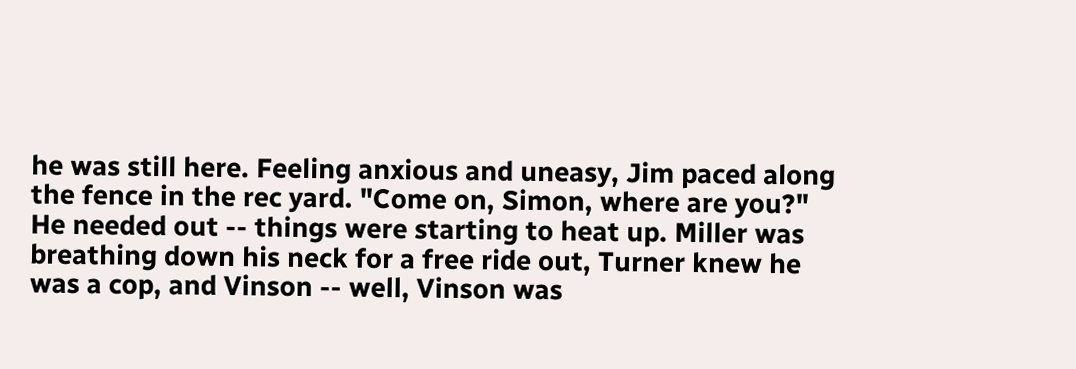he was still here. Feeling anxious and uneasy, Jim paced along the fence in the rec yard. "Come on, Simon, where are you?" He needed out -- things were starting to heat up. Miller was breathing down his neck for a free ride out, Turner knew he was a cop, and Vinson -- well, Vinson was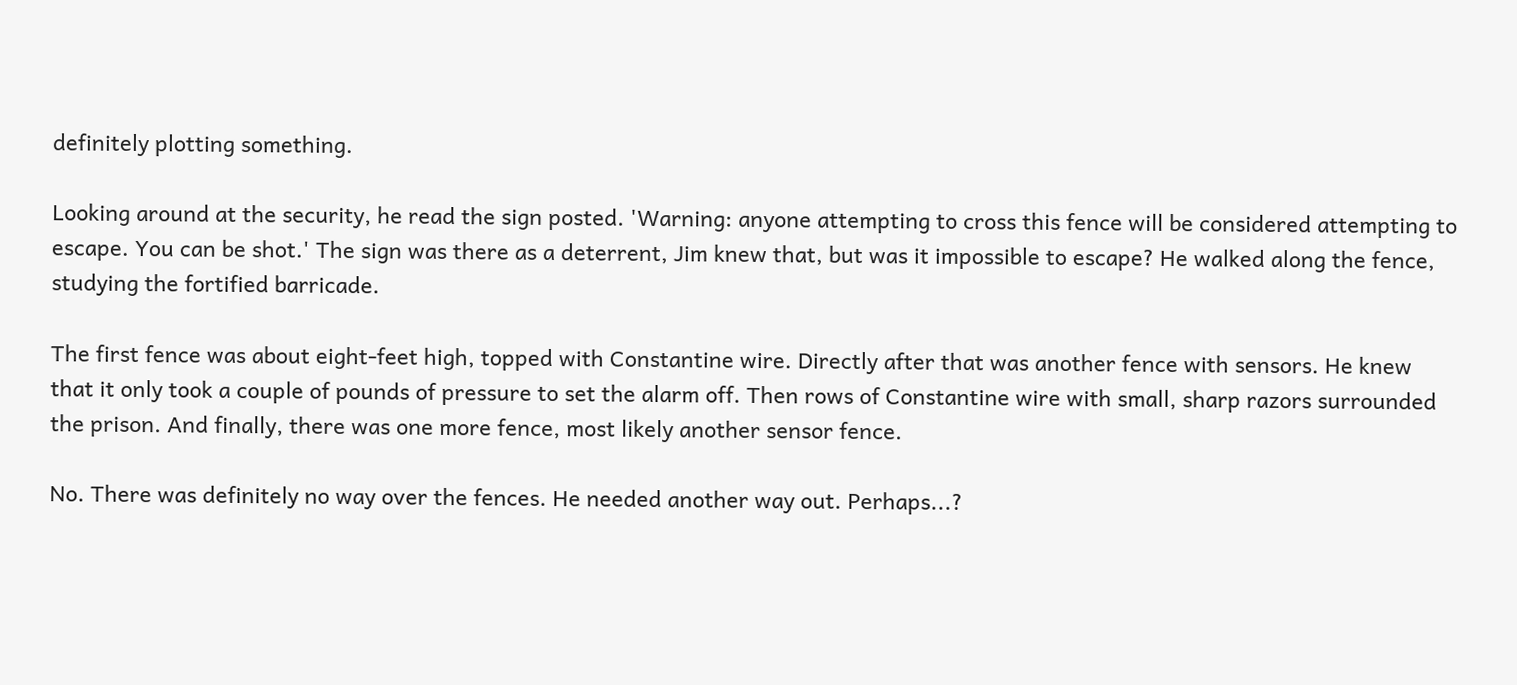definitely plotting something.

Looking around at the security, he read the sign posted. 'Warning: anyone attempting to cross this fence will be considered attempting to escape. You can be shot.' The sign was there as a deterrent, Jim knew that, but was it impossible to escape? He walked along the fence, studying the fortified barricade.

The first fence was about eight-feet high, topped with Constantine wire. Directly after that was another fence with sensors. He knew that it only took a couple of pounds of pressure to set the alarm off. Then rows of Constantine wire with small, sharp razors surrounded the prison. And finally, there was one more fence, most likely another sensor fence.

No. There was definitely no way over the fences. He needed another way out. Perhaps...?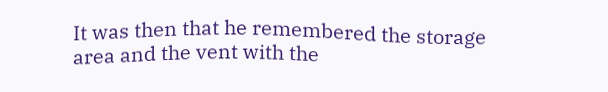It was then that he remembered the storage area and the vent with the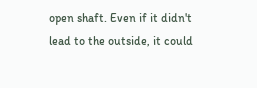open shaft. Even if it didn't lead to the outside, it could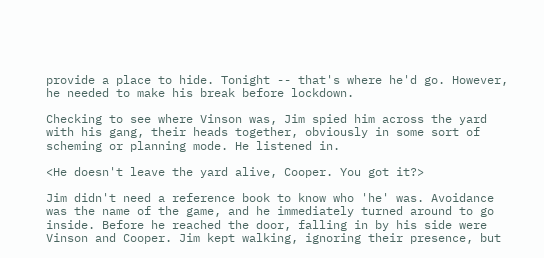provide a place to hide. Tonight -- that's where he'd go. However, he needed to make his break before lockdown.

Checking to see where Vinson was, Jim spied him across the yard with his gang, their heads together, obviously in some sort of scheming or planning mode. He listened in.

<He doesn't leave the yard alive, Cooper. You got it?>

Jim didn't need a reference book to know who 'he' was. Avoidance was the name of the game, and he immediately turned around to go inside. Before he reached the door, falling in by his side were Vinson and Cooper. Jim kept walking, ignoring their presence, but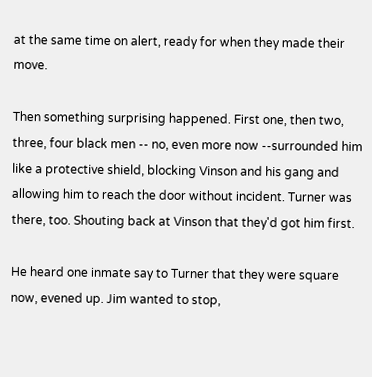at the same time on alert, ready for when they made their move.

Then something surprising happened. First one, then two, three, four black men -- no, even more now --surrounded him like a protective shield, blocking Vinson and his gang and allowing him to reach the door without incident. Turner was there, too. Shouting back at Vinson that they'd got him first.

He heard one inmate say to Turner that they were square now, evened up. Jim wanted to stop,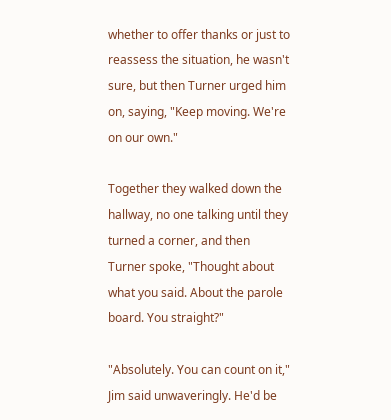whether to offer thanks or just to reassess the situation, he wasn't sure, but then Turner urged him on, saying, "Keep moving. We're on our own."

Together they walked down the hallway, no one talking until they turned a corner, and then Turner spoke, "Thought about what you said. About the parole board. You straight?"

"Absolutely. You can count on it," Jim said unwaveringly. He'd be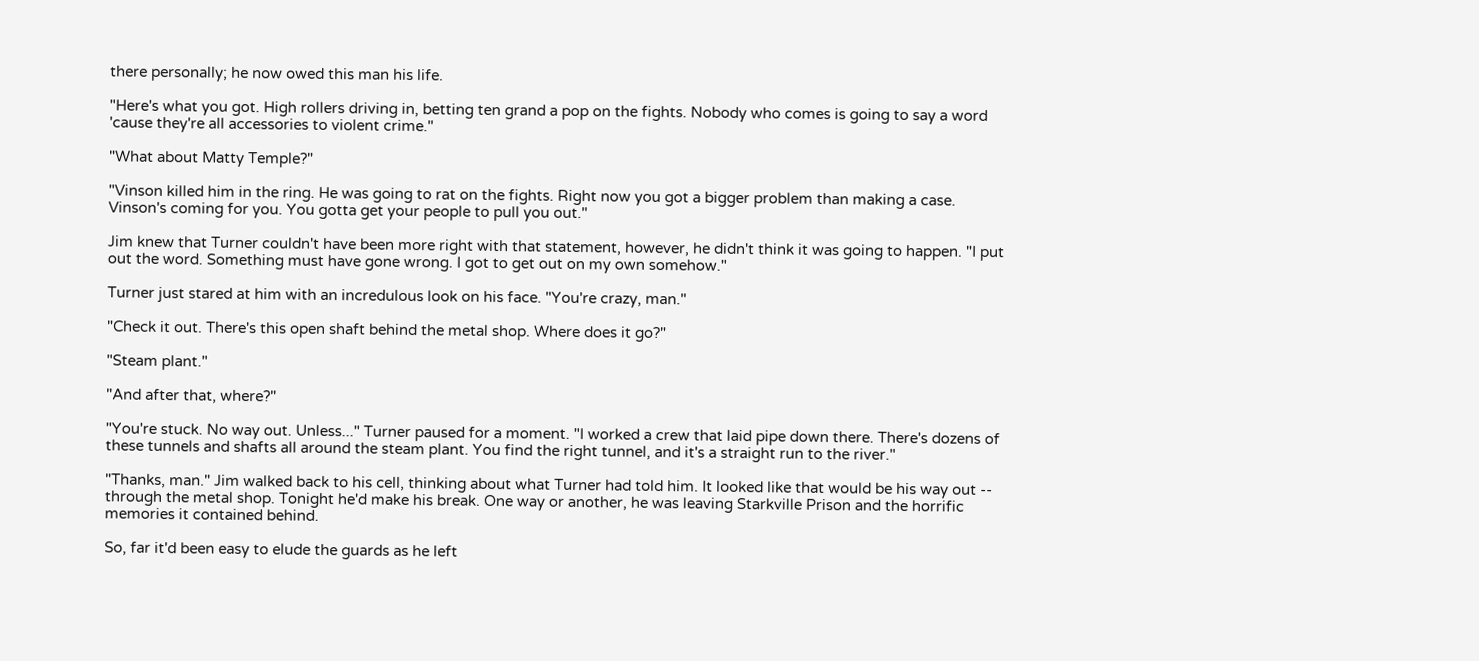there personally; he now owed this man his life.

"Here's what you got. High rollers driving in, betting ten grand a pop on the fights. Nobody who comes is going to say a word 'cause they're all accessories to violent crime."

"What about Matty Temple?"

"Vinson killed him in the ring. He was going to rat on the fights. Right now you got a bigger problem than making a case. Vinson's coming for you. You gotta get your people to pull you out."

Jim knew that Turner couldn't have been more right with that statement, however, he didn't think it was going to happen. "I put out the word. Something must have gone wrong. I got to get out on my own somehow."

Turner just stared at him with an incredulous look on his face. "You're crazy, man."

"Check it out. There's this open shaft behind the metal shop. Where does it go?"

"Steam plant."

"And after that, where?"

"You're stuck. No way out. Unless..." Turner paused for a moment. "I worked a crew that laid pipe down there. There's dozens of these tunnels and shafts all around the steam plant. You find the right tunnel, and it's a straight run to the river."

"Thanks, man." Jim walked back to his cell, thinking about what Turner had told him. It looked like that would be his way out -- through the metal shop. Tonight he'd make his break. One way or another, he was leaving Starkville Prison and the horrific memories it contained behind.

So, far it'd been easy to elude the guards as he left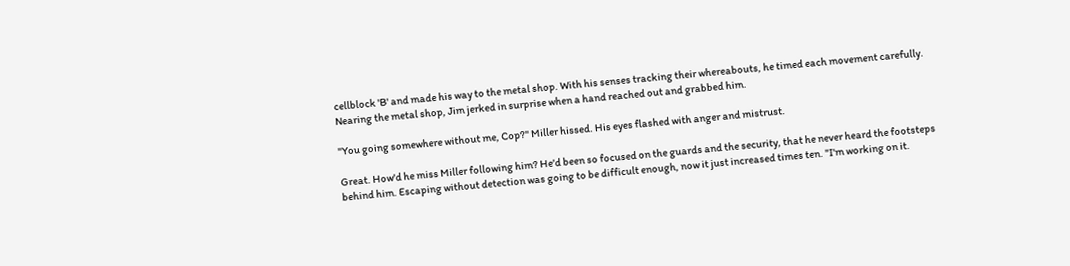cellblock 'B' and made his way to the metal shop. With his senses tracking their whereabouts, he timed each movement carefully. Nearing the metal shop, Jim jerked in surprise when a hand reached out and grabbed him.

"You going somewhere without me, Cop?" Miller hissed. His eyes flashed with anger and mistrust.

Great. How'd he miss Miller following him? He'd been so focused on the guards and the security, that he never heard the footsteps behind him. Escaping without detection was going to be difficult enough, now it just increased times ten. "I'm working on it.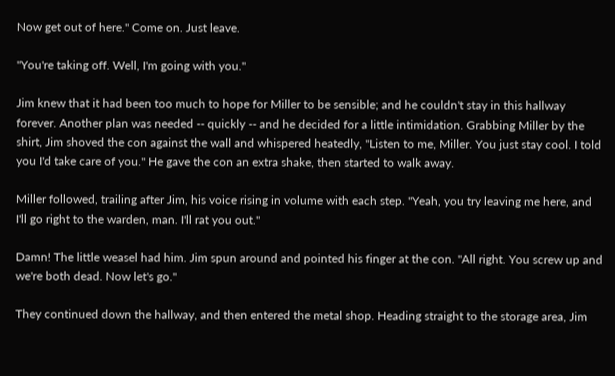Now get out of here." Come on. Just leave.

"You're taking off. Well, I'm going with you."

Jim knew that it had been too much to hope for Miller to be sensible; and he couldn't stay in this hallway forever. Another plan was needed -- quickly -- and he decided for a little intimidation. Grabbing Miller by the shirt, Jim shoved the con against the wall and whispered heatedly, "Listen to me, Miller. You just stay cool. I told you I'd take care of you." He gave the con an extra shake, then started to walk away.

Miller followed, trailing after Jim, his voice rising in volume with each step. "Yeah, you try leaving me here, and I'll go right to the warden, man. I'll rat you out."

Damn! The little weasel had him. Jim spun around and pointed his finger at the con. "All right. You screw up and we're both dead. Now let's go."

They continued down the hallway, and then entered the metal shop. Heading straight to the storage area, Jim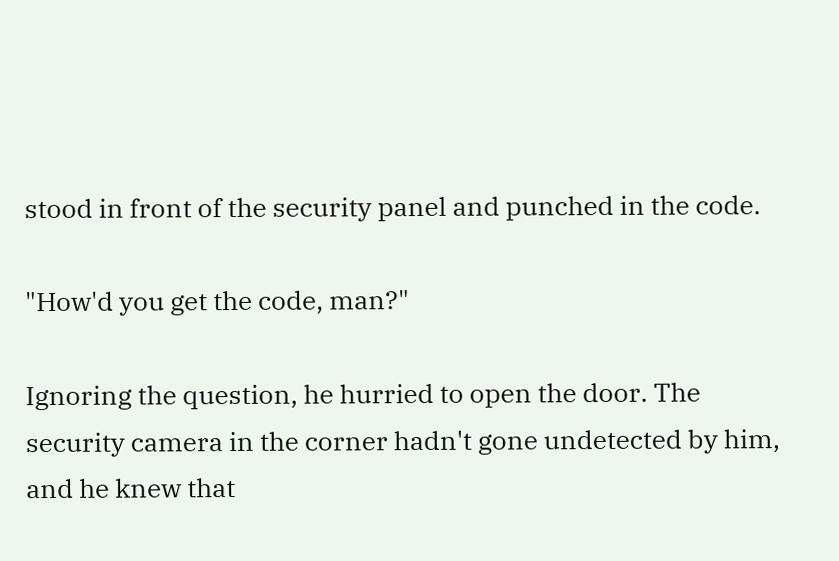stood in front of the security panel and punched in the code.

"How'd you get the code, man?"

Ignoring the question, he hurried to open the door. The security camera in the corner hadn't gone undetected by him, and he knew that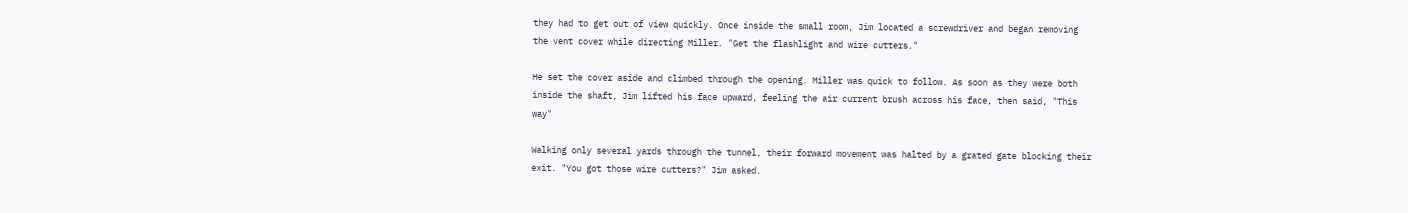they had to get out of view quickly. Once inside the small room, Jim located a screwdriver and began removing the vent cover while directing Miller. "Get the flashlight and wire cutters."

He set the cover aside and climbed through the opening. Miller was quick to follow. As soon as they were both inside the shaft, Jim lifted his face upward, feeling the air current brush across his face, then said, "This way"

Walking only several yards through the tunnel, their forward movement was halted by a grated gate blocking their exit. "You got those wire cutters?" Jim asked.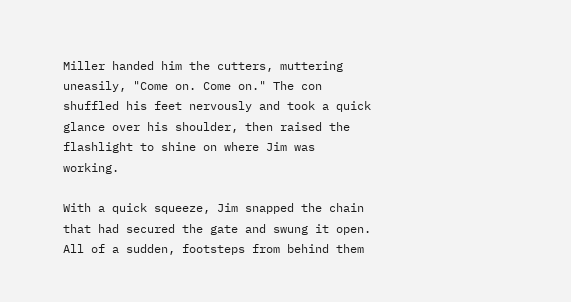Miller handed him the cutters, muttering uneasily, "Come on. Come on." The con shuffled his feet nervously and took a quick glance over his shoulder, then raised the flashlight to shine on where Jim was working.

With a quick squeeze, Jim snapped the chain that had secured the gate and swung it open. All of a sudden, footsteps from behind them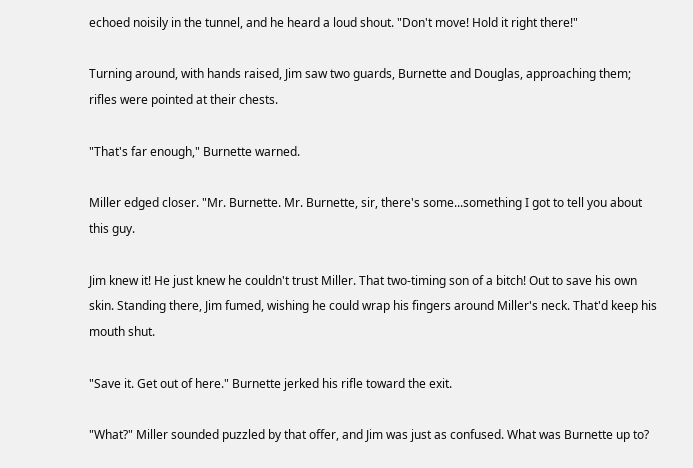echoed noisily in the tunnel, and he heard a loud shout. "Don't move! Hold it right there!"

Turning around, with hands raised, Jim saw two guards, Burnette and Douglas, approaching them; rifles were pointed at their chests.

"That's far enough," Burnette warned.

Miller edged closer. "Mr. Burnette. Mr. Burnette, sir, there's some...something I got to tell you about this guy.

Jim knew it! He just knew he couldn't trust Miller. That two-timing son of a bitch! Out to save his own skin. Standing there, Jim fumed, wishing he could wrap his fingers around Miller's neck. That'd keep his mouth shut.

"Save it. Get out of here." Burnette jerked his rifle toward the exit.

"What?" Miller sounded puzzled by that offer, and Jim was just as confused. What was Burnette up to?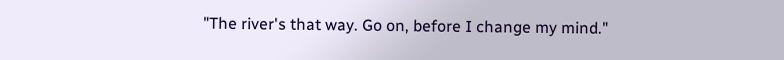"The river's that way. Go on, before I change my mind."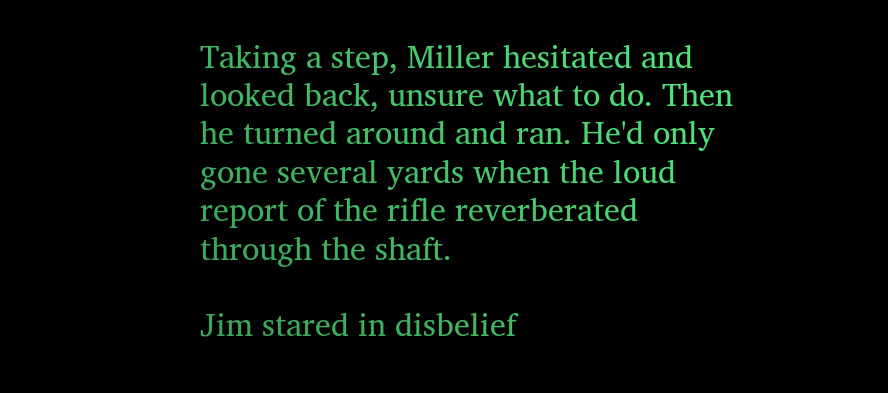Taking a step, Miller hesitated and looked back, unsure what to do. Then he turned around and ran. He'd only gone several yards when the loud report of the rifle reverberated through the shaft.

Jim stared in disbelief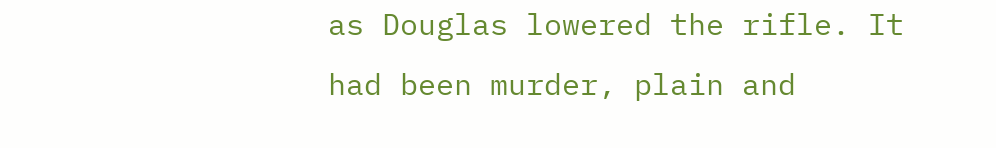as Douglas lowered the rifle. It had been murder, plain and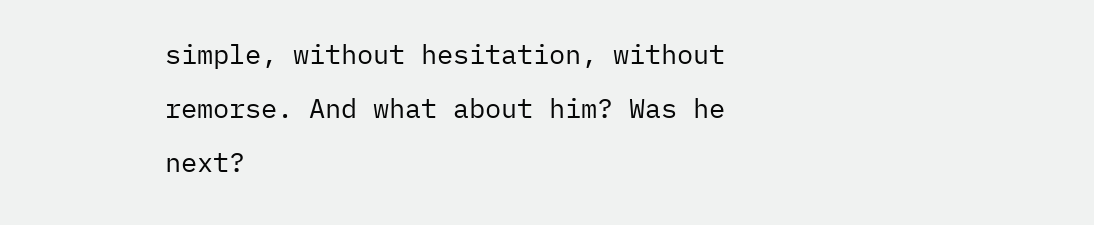simple, without hesitation, without remorse. And what about him? Was he next?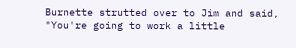Burnette strutted over to Jim and said, "You're going to work a little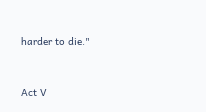harder to die."


Act V